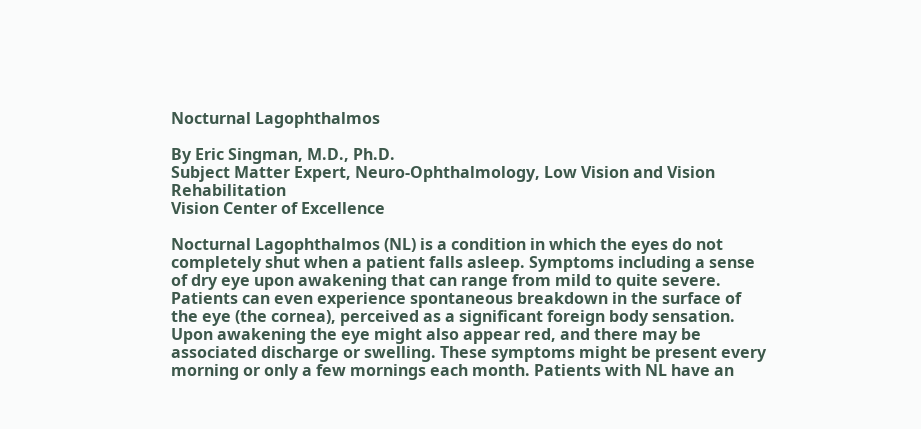Nocturnal Lagophthalmos

By Eric Singman, M.D., Ph.D.
Subject Matter Expert, Neuro-Ophthalmology, Low Vision and Vision Rehabilitation
Vision Center of Excellence

Nocturnal Lagophthalmos (NL) is a condition in which the eyes do not completely shut when a patient falls asleep. Symptoms including a sense of dry eye upon awakening that can range from mild to quite severe. Patients can even experience spontaneous breakdown in the surface of the eye (the cornea), perceived as a significant foreign body sensation. Upon awakening the eye might also appear red, and there may be associated discharge or swelling. These symptoms might be present every morning or only a few mornings each month. Patients with NL have an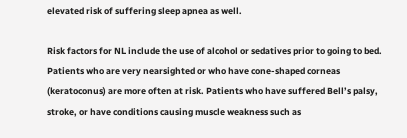elevated risk of suffering sleep apnea as well.

Risk factors for NL include the use of alcohol or sedatives prior to going to bed. Patients who are very nearsighted or who have cone-shaped corneas (keratoconus) are more often at risk. Patients who have suffered Bell’s palsy, stroke, or have conditions causing muscle weakness such as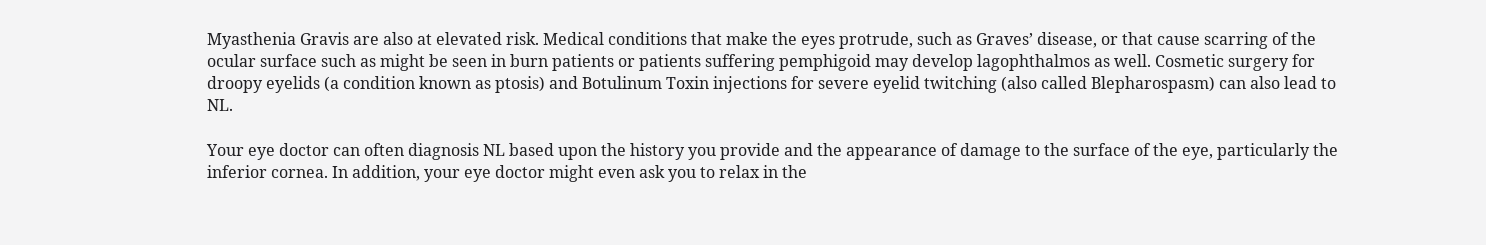Myasthenia Gravis are also at elevated risk. Medical conditions that make the eyes protrude, such as Graves’ disease, or that cause scarring of the ocular surface such as might be seen in burn patients or patients suffering pemphigoid may develop lagophthalmos as well. Cosmetic surgery for droopy eyelids (a condition known as ptosis) and Botulinum Toxin injections for severe eyelid twitching (also called Blepharospasm) can also lead to NL.

Your eye doctor can often diagnosis NL based upon the history you provide and the appearance of damage to the surface of the eye, particularly the inferior cornea. In addition, your eye doctor might even ask you to relax in the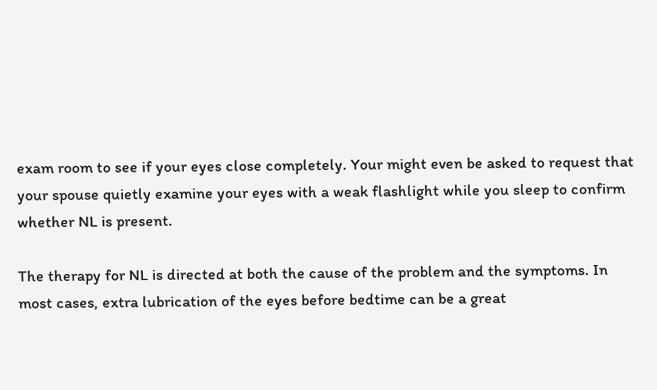exam room to see if your eyes close completely. Your might even be asked to request that your spouse quietly examine your eyes with a weak flashlight while you sleep to confirm whether NL is present.

The therapy for NL is directed at both the cause of the problem and the symptoms. In most cases, extra lubrication of the eyes before bedtime can be a great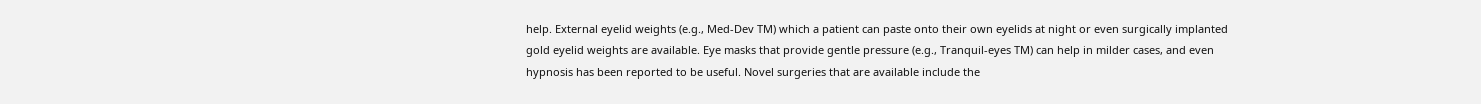help. External eyelid weights (e.g., Med-Dev TM) which a patient can paste onto their own eyelids at night or even surgically implanted gold eyelid weights are available. Eye masks that provide gentle pressure (e.g., Tranquil-eyes TM) can help in milder cases, and even hypnosis has been reported to be useful. Novel surgeries that are available include the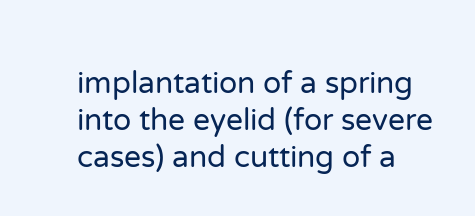implantation of a spring into the eyelid (for severe cases) and cutting of a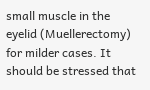small muscle in the eyelid (Muellerectomy) for milder cases. It should be stressed that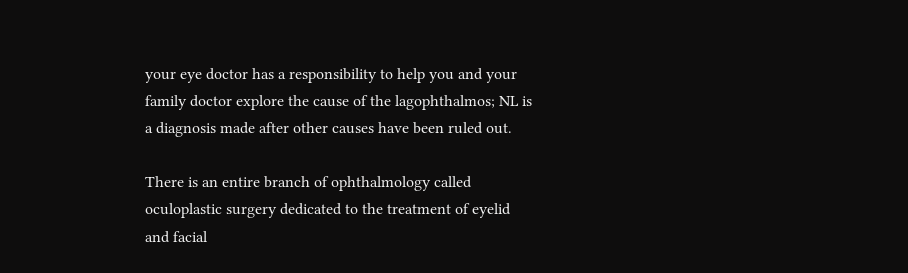your eye doctor has a responsibility to help you and your family doctor explore the cause of the lagophthalmos; NL is a diagnosis made after other causes have been ruled out.

There is an entire branch of ophthalmology called oculoplastic surgery dedicated to the treatment of eyelid and facial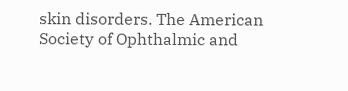skin disorders. The American Society of Ophthalmic and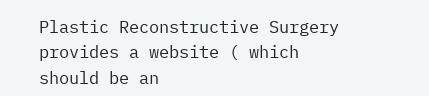Plastic Reconstructive Surgery provides a website ( which should be an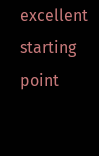excellent starting point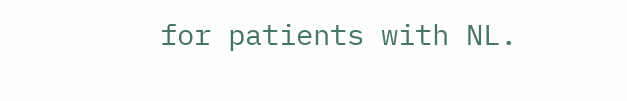for patients with NL.